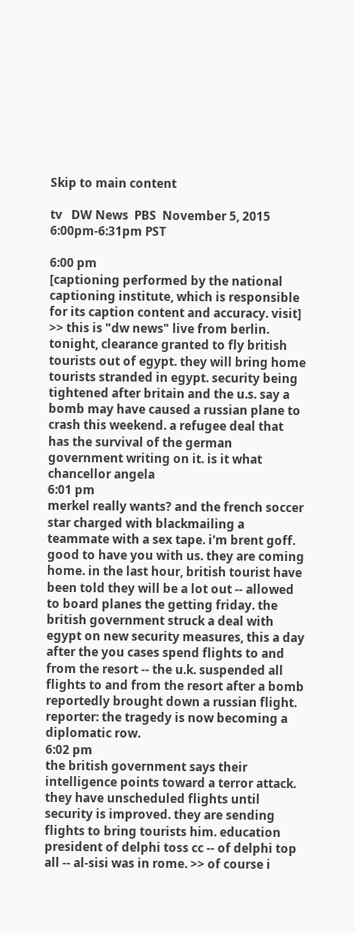Skip to main content

tv   DW News  PBS  November 5, 2015 6:00pm-6:31pm PST

6:00 pm
[captioning performed by the national captioning institute, which is responsible for its caption content and accuracy. visit] >> this is "dw news" live from berlin. tonight, clearance granted to fly british tourists out of egypt. they will bring home tourists stranded in egypt. security being tightened after britain and the u.s. say a bomb may have caused a russian plane to crash this weekend. a refugee deal that has the survival of the german government writing on it. is it what chancellor angela
6:01 pm
merkel really wants? and the french soccer star charged with blackmailing a teammate with a sex tape. i'm brent goff. good to have you with us. they are coming home. in the last hour, british tourist have been told they will be a lot out -- allowed to board planes the getting friday. the british government struck a deal with egypt on new security measures, this a day after the you cases spend flights to and from the resort -- the u.k. suspended all flights to and from the resort after a bomb reportedly brought down a russian flight. reporter: the tragedy is now becoming a diplomatic row.
6:02 pm
the british government says their intelligence points toward a terror attack. they have unscheduled flights until security is improved. they are sending flights to bring tourists him. education president of delphi toss cc -- of delphi top all -- al-sisi was in rome. >> of course i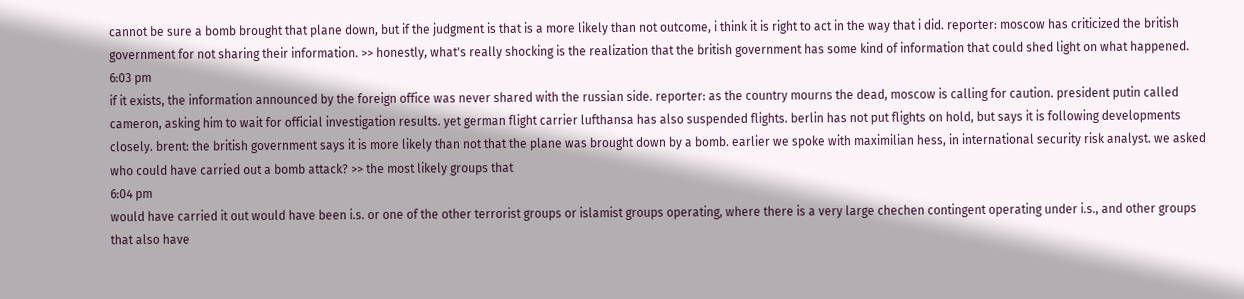cannot be sure a bomb brought that plane down, but if the judgment is that is a more likely than not outcome, i think it is right to act in the way that i did. reporter: moscow has criticized the british government for not sharing their information. >> honestly, what's really shocking is the realization that the british government has some kind of information that could shed light on what happened.
6:03 pm
if it exists, the information announced by the foreign office was never shared with the russian side. reporter: as the country mourns the dead, moscow is calling for caution. president putin called cameron, asking him to wait for official investigation results. yet german flight carrier lufthansa has also suspended flights. berlin has not put flights on hold, but says it is following developments closely. brent: the british government says it is more likely than not that the plane was brought down by a bomb. earlier we spoke with maximilian hess, in international security risk analyst. we asked who could have carried out a bomb attack? >> the most likely groups that
6:04 pm
would have carried it out would have been i.s. or one of the other terrorist groups or islamist groups operating, where there is a very large chechen contingent operating under i.s., and other groups that also have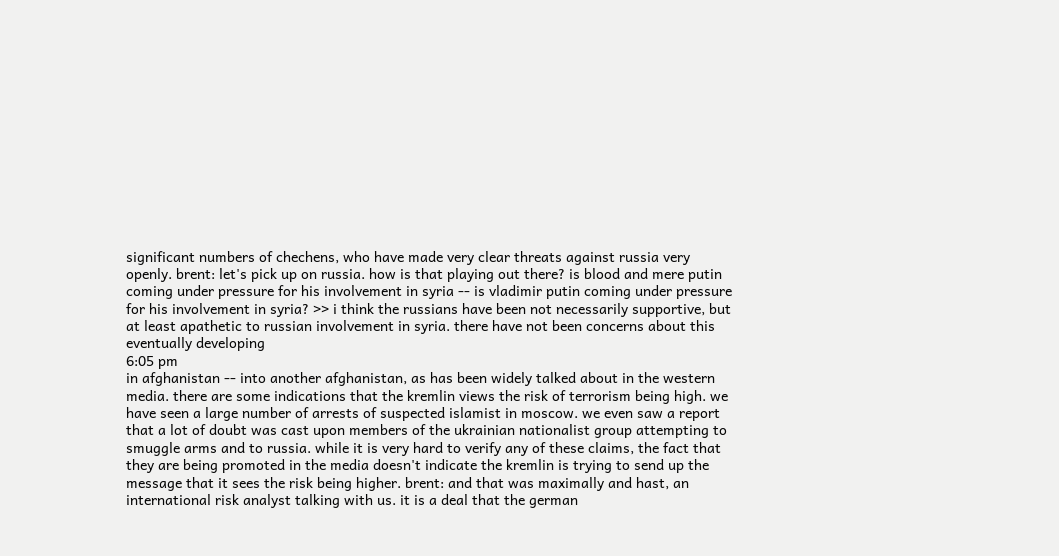significant numbers of chechens, who have made very clear threats against russia very openly. brent: let's pick up on russia. how is that playing out there? is blood and mere putin coming under pressure for his involvement in syria -- is vladimir putin coming under pressure for his involvement in syria? >> i think the russians have been not necessarily supportive, but at least apathetic to russian involvement in syria. there have not been concerns about this eventually developing
6:05 pm
in afghanistan -- into another afghanistan, as has been widely talked about in the western media. there are some indications that the kremlin views the risk of terrorism being high. we have seen a large number of arrests of suspected islamist in moscow. we even saw a report that a lot of doubt was cast upon members of the ukrainian nationalist group attempting to smuggle arms and to russia. while it is very hard to verify any of these claims, the fact that they are being promoted in the media doesn't indicate the kremlin is trying to send up the message that it sees the risk being higher. brent: and that was maximally and hast, an international risk analyst talking with us. it is a deal that the german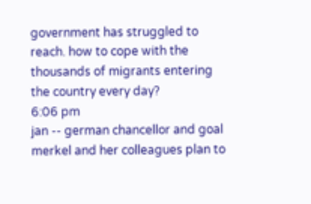government has struggled to reach. how to cope with the thousands of migrants entering the country every day?
6:06 pm
jan -- german chancellor and goal merkel and her colleagues plan to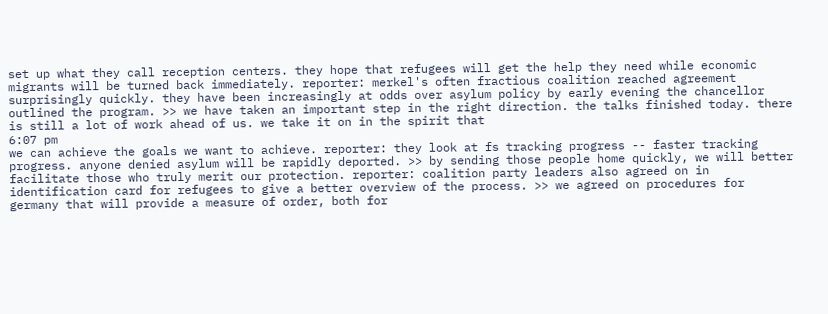set up what they call reception centers. they hope that refugees will get the help they need while economic migrants will be turned back immediately. reporter: merkel's often fractious coalition reached agreement surprisingly quickly. they have been increasingly at odds over asylum policy by early evening the chancellor outlined the program. >> we have taken an important step in the right direction. the talks finished today. there is still a lot of work ahead of us. we take it on in the spirit that
6:07 pm
we can achieve the goals we want to achieve. reporter: they look at fs tracking progress -- faster tracking progress. anyone denied asylum will be rapidly deported. >> by sending those people home quickly, we will better facilitate those who truly merit our protection. reporter: coalition party leaders also agreed on in identification card for refugees to give a better overview of the process. >> we agreed on procedures for germany that will provide a measure of order, both for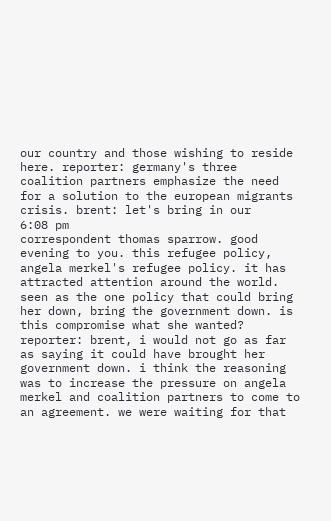our country and those wishing to reside here. reporter: germany's three coalition partners emphasize the need for a solution to the european migrants crisis. brent: let's bring in our
6:08 pm
correspondent thomas sparrow. good evening to you. this refugee policy, angela merkel's refugee policy. it has attracted attention around the world. seen as the one policy that could bring her down, bring the government down. is this compromise what she wanted? reporter: brent, i would not go as far as saying it could have brought her government down. i think the reasoning was to increase the pressure on angela merkel and coalition partners to come to an agreement. we were waiting for that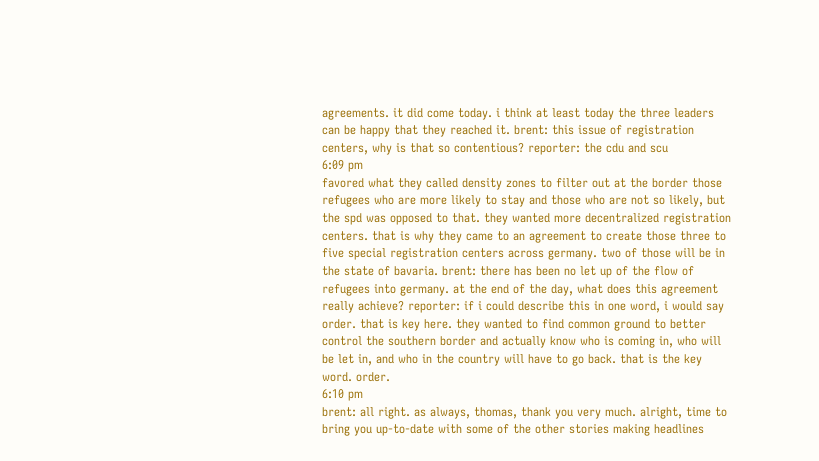agreements. it did come today. i think at least today the three leaders can be happy that they reached it. brent: this issue of registration centers, why is that so contentious? reporter: the cdu and scu
6:09 pm
favored what they called density zones to filter out at the border those refugees who are more likely to stay and those who are not so likely, but the spd was opposed to that. they wanted more decentralized registration centers. that is why they came to an agreement to create those three to five special registration centers across germany. two of those will be in the state of bavaria. brent: there has been no let up of the flow of refugees into germany. at the end of the day, what does this agreement really achieve? reporter: if i could describe this in one word, i would say order. that is key here. they wanted to find common ground to better control the southern border and actually know who is coming in, who will be let in, and who in the country will have to go back. that is the key word. order.
6:10 pm
brent: all right. as always, thomas, thank you very much. alright, time to bring you up-to-date with some of the other stories making headlines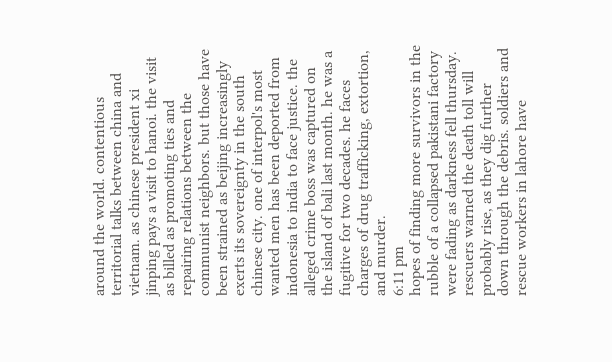around the world. contentious territorial talks between china and vietnam. as chinese president xi jinping pays a visit to hanoi. the visit as billed as promoting ties and repairing relations between the communist neighbors. but those have been strained as beijing increasingly exerts its sovereignty in the south chinese city. one of interpol's most wanted men has been deported from indonesia to india to face justice. the alleged crime boss was captured on the island of bali last month. he was a fugitive for two decades. he faces charges of drug trafficking, extortion, and murder.
6:11 pm
hopes of finding more survivors in the rubble of a collapsed pakistani factory were fading as darkness fell thursday. rescuers warned the death toll will probably rise, as they dig further down through the debris. soldiers and rescue workers in lahore have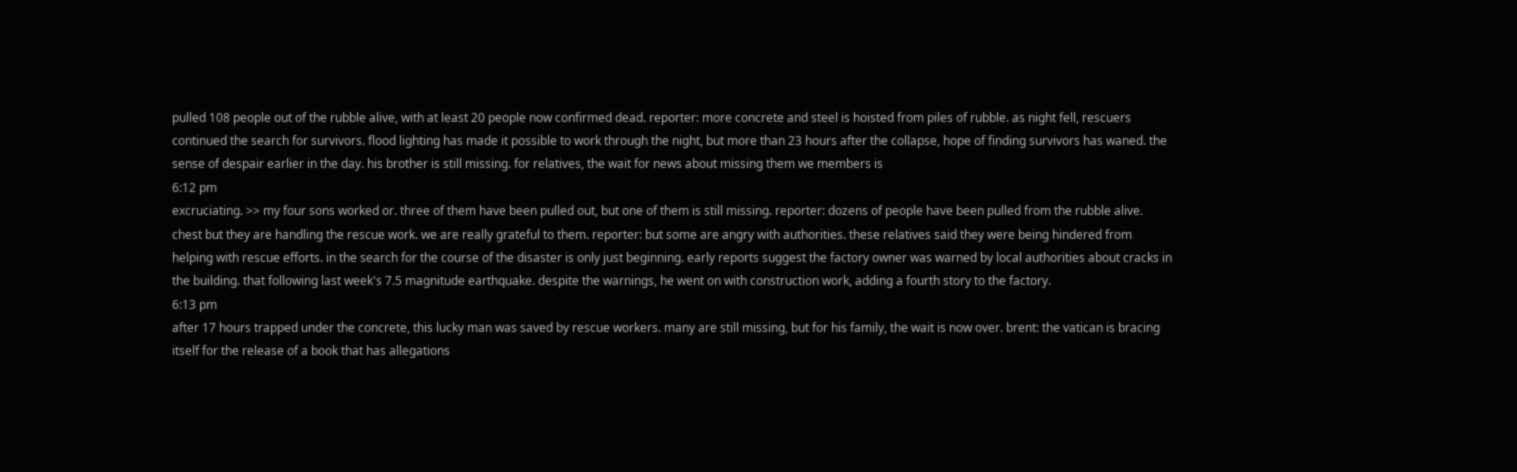pulled 108 people out of the rubble alive, with at least 20 people now confirmed dead. reporter: more concrete and steel is hoisted from piles of rubble. as night fell, rescuers continued the search for survivors. flood lighting has made it possible to work through the night, but more than 23 hours after the collapse, hope of finding survivors has waned. the sense of despair earlier in the day. his brother is still missing. for relatives, the wait for news about missing them we members is
6:12 pm
excruciating. >> my four sons worked or. three of them have been pulled out, but one of them is still missing. reporter: dozens of people have been pulled from the rubble alive. chest but they are handling the rescue work. we are really grateful to them. reporter: but some are angry with authorities. these relatives said they were being hindered from helping with rescue efforts. in the search for the course of the disaster is only just beginning. early reports suggest the factory owner was warned by local authorities about cracks in the building. that following last week's 7.5 magnitude earthquake. despite the warnings, he went on with construction work, adding a fourth story to the factory.
6:13 pm
after 17 hours trapped under the concrete, this lucky man was saved by rescue workers. many are still missing, but for his family, the wait is now over. brent: the vatican is bracing itself for the release of a book that has allegations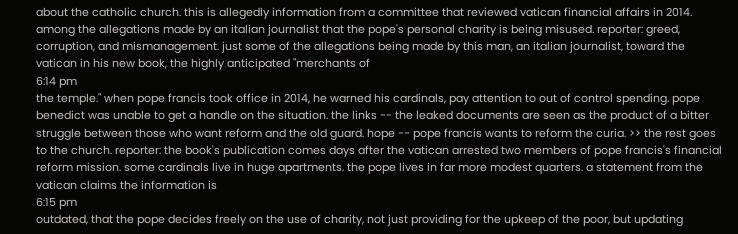about the catholic church. this is allegedly information from a committee that reviewed vatican financial affairs in 2014. among the allegations made by an italian journalist that the pope's personal charity is being misused. reporter: greed, corruption, and mismanagement. just some of the allegations being made by this man, an italian journalist, toward the vatican in his new book, the highly anticipated "merchants of
6:14 pm
the temple." when pope francis took office in 2014, he warned his cardinals, pay attention to out of control spending. pope benedict was unable to get a handle on the situation. the links -- the leaked documents are seen as the product of a bitter struggle between those who want reform and the old guard. hope -- pope francis wants to reform the curia. >> the rest goes to the church. reporter: the book's publication comes days after the vatican arrested two members of pope francis's financial reform mission. some cardinals live in huge apartments. the pope lives in far more modest quarters. a statement from the vatican claims the information is
6:15 pm
outdated, that the pope decides freely on the use of charity, not just providing for the upkeep of the poor, but updating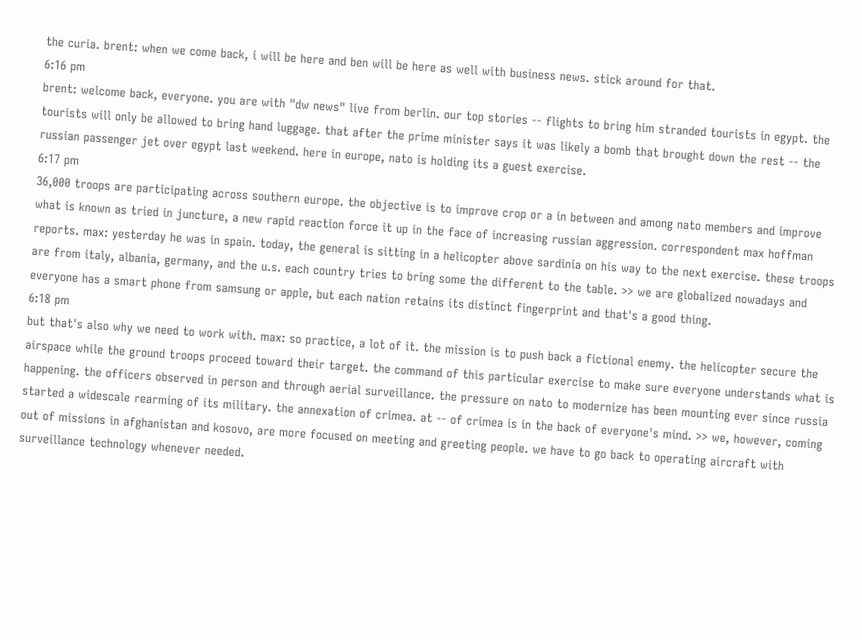the curia. brent: when we come back, i will be here and ben will be here as well with business news. stick around for that.
6:16 pm
brent: welcome back, everyone. you are with "dw news" live from berlin. our top stories -- flights to bring him stranded tourists in egypt. the tourists will only be allowed to bring hand luggage. that after the prime minister says it was likely a bomb that brought down the rest -- the russian passenger jet over egypt last weekend. here in europe, nato is holding its a guest exercise.
6:17 pm
36,000 troops are participating across southern europe. the objective is to improve crop or a in between and among nato members and improve what is known as tried in juncture, a new rapid reaction force it up in the face of increasing russian aggression. correspondent max hoffman reports. max: yesterday he was in spain. today, the general is sitting in a helicopter above sardinia on his way to the next exercise. these troops are from italy, albania, germany, and the u.s. each country tries to bring some the different to the table. >> we are globalized nowadays and everyone has a smart phone from samsung or apple, but each nation retains its distinct fingerprint and that's a good thing.
6:18 pm
but that's also why we need to work with. max: so practice, a lot of it. the mission is to push back a fictional enemy. the helicopter secure the airspace while the ground troops proceed toward their target. the command of this particular exercise to make sure everyone understands what is happening. the officers observed in person and through aerial surveillance. the pressure on nato to modernize has been mounting ever since russia started a widescale rearming of its military. the annexation of crimea. at -- of crimea is in the back of everyone's mind. >> we, however, coming out of missions in afghanistan and kosovo, are more focused on meeting and greeting people. we have to go back to operating aircraft with surveillance technology whenever needed.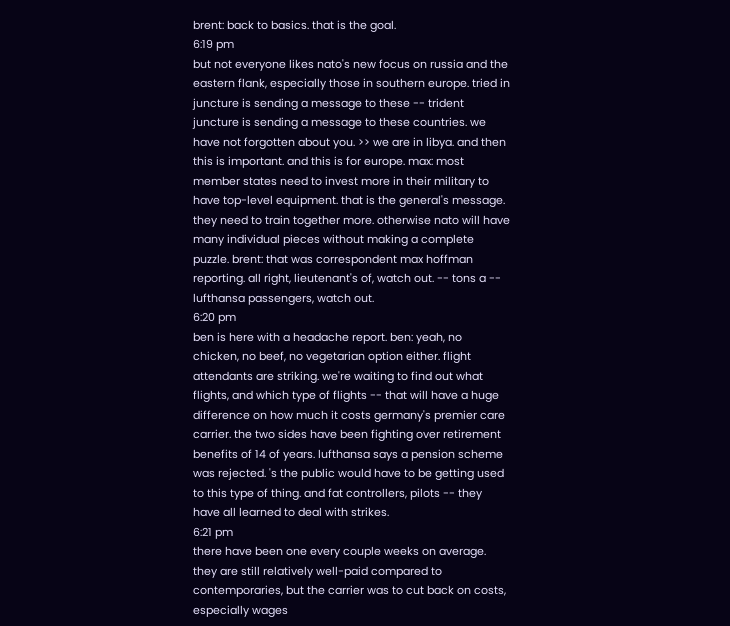brent: back to basics. that is the goal.
6:19 pm
but not everyone likes nato's new focus on russia and the eastern flank, especially those in southern europe. tried in juncture is sending a message to these -- trident juncture is sending a message to these countries. we have not forgotten about you. >> we are in libya. and then this is important. and this is for europe. max: most member states need to invest more in their military to have top-level equipment. that is the general's message. they need to train together more. otherwise nato will have many individual pieces without making a complete puzzle. brent: that was correspondent max hoffman reporting. all right, lieutenant's of, watch out. -- tons a -- lufthansa passengers, watch out.
6:20 pm
ben is here with a headache report. ben: yeah, no chicken, no beef, no vegetarian option either. flight attendants are striking. we're waiting to find out what flights, and which type of flights -- that will have a huge difference on how much it costs germany's premier care carrier. the two sides have been fighting over retirement benefits of 14 of years. lufthansa says a pension scheme was rejected. 's the public would have to be getting used to this type of thing. and fat controllers, pilots -- they have all learned to deal with strikes.
6:21 pm
there have been one every couple weeks on average. they are still relatively well-paid compared to contemporaries, but the carrier was to cut back on costs, especially wages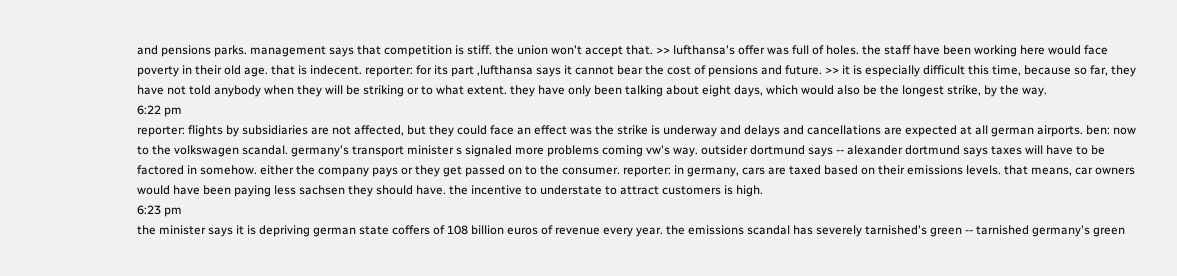and pensions parks. management says that competition is stiff. the union won't accept that. >> lufthansa's offer was full of holes. the staff have been working here would face poverty in their old age. that is indecent. reporter: for its part ,lufthansa says it cannot bear the cost of pensions and future. >> it is especially difficult this time, because so far, they have not told anybody when they will be striking or to what extent. they have only been talking about eight days, which would also be the longest strike, by the way.
6:22 pm
reporter: flights by subsidiaries are not affected, but they could face an effect was the strike is underway and delays and cancellations are expected at all german airports. ben: now to the volkswagen scandal. germany's transport minister s signaled more problems coming vw's way. outsider dortmund says -- alexander dortmund says taxes will have to be factored in somehow. either the company pays or they get passed on to the consumer. reporter: in germany, cars are taxed based on their emissions levels. that means, car owners would have been paying less sachsen they should have. the incentive to understate to attract customers is high.
6:23 pm
the minister says it is depriving german state coffers of 108 billion euros of revenue every year. the emissions scandal has severely tarnished's green -- tarnished germany's green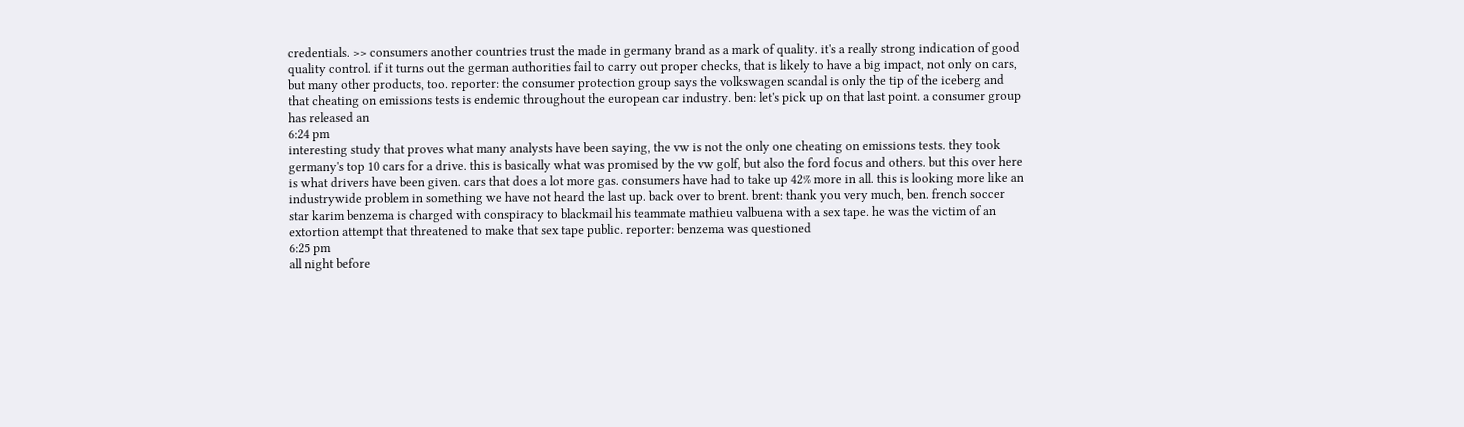credentials. >> consumers another countries trust the made in germany brand as a mark of quality. it's a really strong indication of good quality control. if it turns out the german authorities fail to carry out proper checks, that is likely to have a big impact, not only on cars, but many other products, too. reporter: the consumer protection group says the volkswagen scandal is only the tip of the iceberg and that cheating on emissions tests is endemic throughout the european car industry. ben: let's pick up on that last point. a consumer group has released an
6:24 pm
interesting study that proves what many analysts have been saying, the vw is not the only one cheating on emissions tests. they took germany's top 10 cars for a drive. this is basically what was promised by the vw golf, but also the ford focus and others. but this over here is what drivers have been given. cars that does a lot more gas. consumers have had to take up 42% more in all. this is looking more like an industrywide problem in something we have not heard the last up. back over to brent. brent: thank you very much, ben. french soccer star karim benzema is charged with conspiracy to blackmail his teammate mathieu valbuena with a sex tape. he was the victim of an extortion attempt that threatened to make that sex tape public. reporter: benzema was questioned
6:25 pm
all night before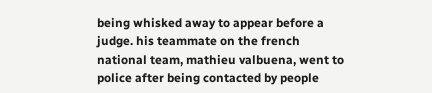being whisked away to appear before a judge. his teammate on the french national team, mathieu valbuena, went to police after being contacted by people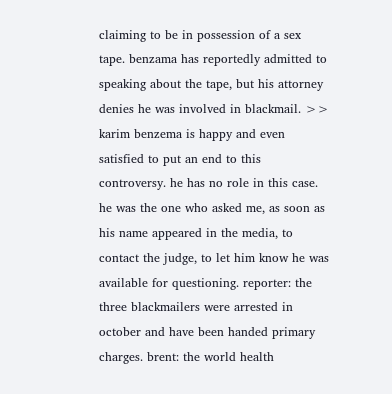claiming to be in possession of a sex tape. benzama has reportedly admitted to speaking about the tape, but his attorney denies he was involved in blackmail. >> karim benzema is happy and even satisfied to put an end to this controversy. he has no role in this case. he was the one who asked me, as soon as his name appeared in the media, to contact the judge, to let him know he was available for questioning. reporter: the three blackmailers were arrested in october and have been handed primary charges. brent: the world health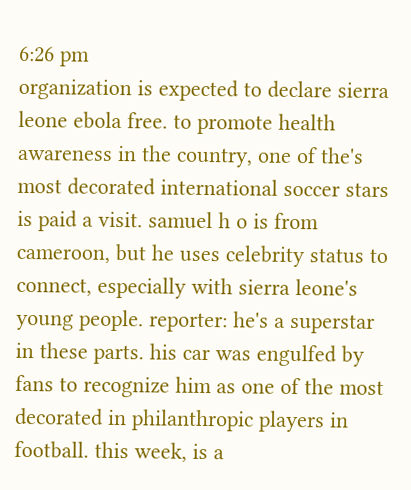6:26 pm
organization is expected to declare sierra leone ebola free. to promote health awareness in the country, one of the's most decorated international soccer stars is paid a visit. samuel h o is from cameroon, but he uses celebrity status to connect, especially with sierra leone's young people. reporter: he's a superstar in these parts. his car was engulfed by fans to recognize him as one of the most decorated in philanthropic players in football. this week, is a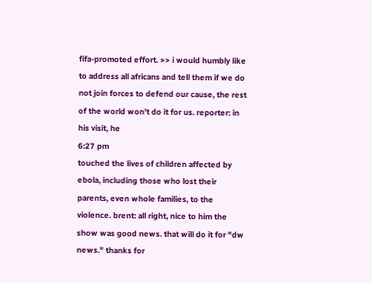fifa-promoted effort. >> i would humbly like to address all africans and tell them if we do not join forces to defend our cause, the rest of the world won't do it for us. reporter: in his visit, he
6:27 pm
touched the lives of children affected by ebola, including those who lost their parents, even whole families, to the violence. brent: all right, nice to him the show was good news. that will do it for "dw news." thanks for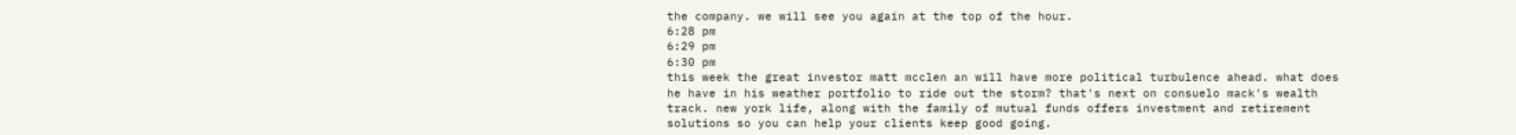the company. we will see you again at the top of the hour.
6:28 pm
6:29 pm
6:30 pm
this week the great investor matt mcclen an will have more political turbulence ahead. what does he have in his weather portfolio to ride out the storm? that's next on consuelo mack's wealth track. new york life, along with the family of mutual funds offers investment and retirement solutions so you can help your clients keep good going.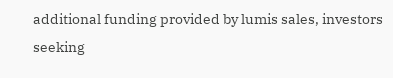additional funding provided by lumis sales, investors seeking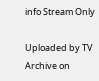info Stream Only

Uploaded by TV Archive on